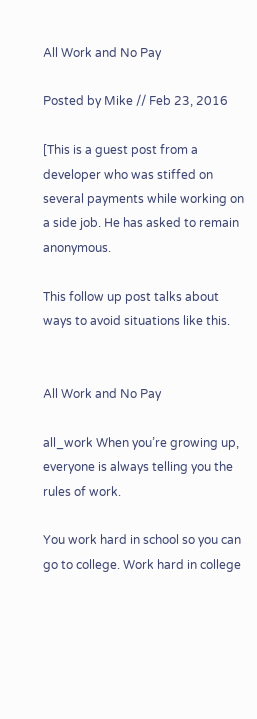All Work and No Pay

Posted by Mike // Feb 23, 2016

[This is a guest post from a developer who was stiffed on several payments while working on a side job. He has asked to remain anonymous.

This follow up post talks about ways to avoid situations like this.


All Work and No Pay

all_work When you’re growing up, everyone is always telling you the rules of work.

You work hard in school so you can go to college. Work hard in college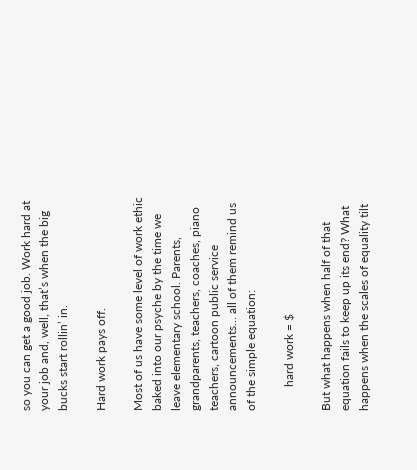so you can get a good job. Work hard at your job and, well, that’s when the big bucks start rollin’ in.

Hard work pays off.

Most of us have some level of work ethic baked into our psyche by the time we leave elementary school. Parents, grandparents, teachers, coaches, piano teachers, cartoon public service announcements… all of them remind us of the simple equation:

        hard work = $

But what happens when half of that equation fails to keep up its end? What happens when the scales of equality tilt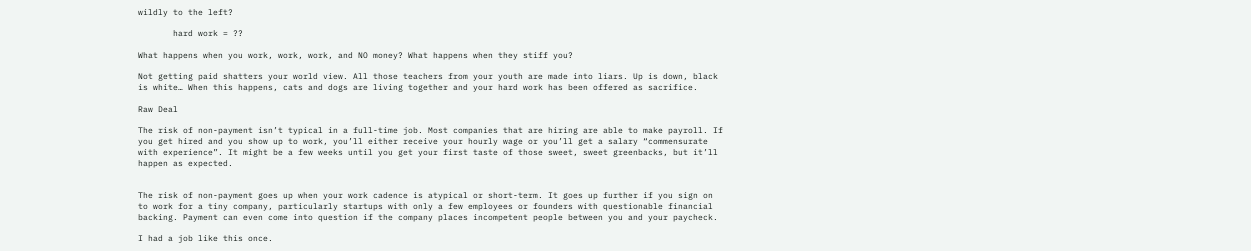wildly to the left?

       hard work = ??

What happens when you work, work, work, and NO money? What happens when they stiff you?

Not getting paid shatters your world view. All those teachers from your youth are made into liars. Up is down, black is white… When this happens, cats and dogs are living together and your hard work has been offered as sacrifice.

Raw Deal

The risk of non-payment isn’t typical in a full-time job. Most companies that are hiring are able to make payroll. If you get hired and you show up to work, you’ll either receive your hourly wage or you’ll get a salary “commensurate with experience”. It might be a few weeks until you get your first taste of those sweet, sweet greenbacks, but it’ll happen as expected.


The risk of non-payment goes up when your work cadence is atypical or short-term. It goes up further if you sign on to work for a tiny company, particularly startups with only a few employees or founders with questionable financial backing. Payment can even come into question if the company places incompetent people between you and your paycheck.

I had a job like this once.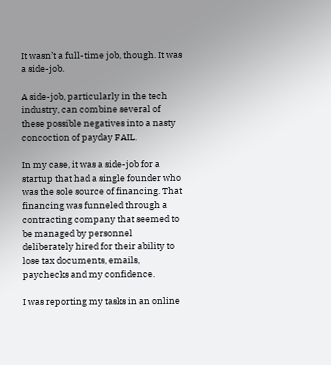It wasn’t a full-time job, though. It was a side-job.

A side-job, particularly in the tech industry, can combine several of these possible negatives into a nasty concoction of payday FAIL.

In my case, it was a side-job for a startup that had a single founder who was the sole source of financing. That financing was funneled through a contracting company that seemed to be managed by personnel deliberately hired for their ability to lose tax documents, emails, paychecks and my confidence.

I was reporting my tasks in an online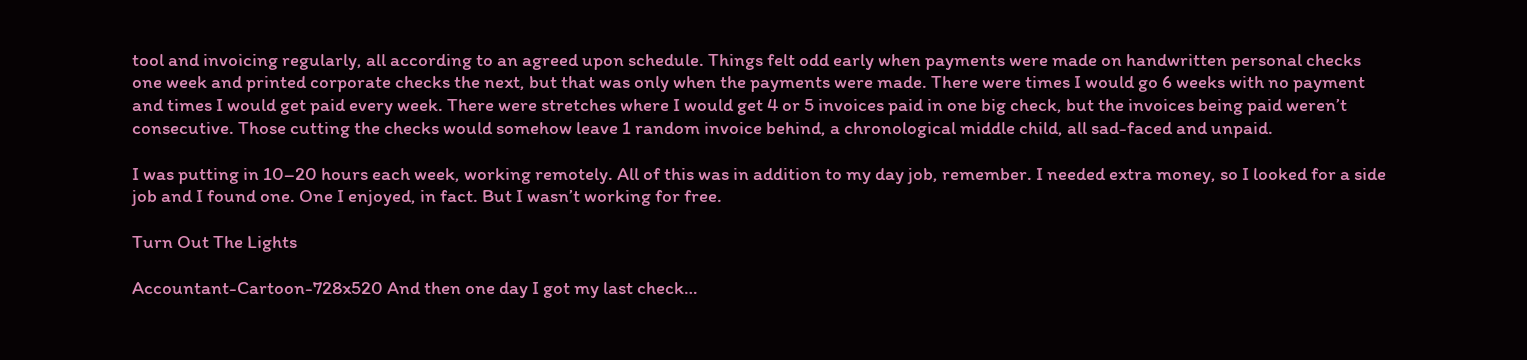tool and invoicing regularly, all according to an agreed upon schedule. Things felt odd early when payments were made on handwritten personal checks one week and printed corporate checks the next, but that was only when the payments were made. There were times I would go 6 weeks with no payment and times I would get paid every week. There were stretches where I would get 4 or 5 invoices paid in one big check, but the invoices being paid weren’t consecutive. Those cutting the checks would somehow leave 1 random invoice behind, a chronological middle child, all sad-faced and unpaid.

I was putting in 10–20 hours each week, working remotely. All of this was in addition to my day job, remember. I needed extra money, so I looked for a side job and I found one. One I enjoyed, in fact. But I wasn’t working for free.

Turn Out The Lights

Accountant-Cartoon-728x520 And then one day I got my last check…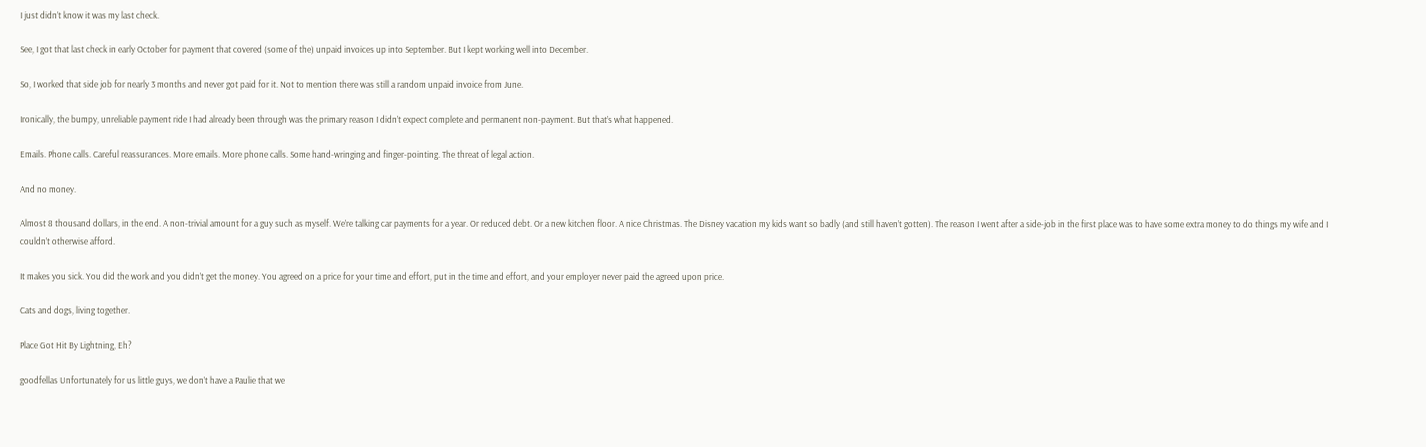I just didn’t know it was my last check.

See, I got that last check in early October for payment that covered (some of the) unpaid invoices up into September. But I kept working well into December.

So, I worked that side job for nearly 3 months and never got paid for it. Not to mention there was still a random unpaid invoice from June.

Ironically, the bumpy, unreliable payment ride I had already been through was the primary reason I didn’t expect complete and permanent non-payment. But that’s what happened.

Emails. Phone calls. Careful reassurances. More emails. More phone calls. Some hand-wringing and finger-pointing. The threat of legal action.

And no money.

Almost 8 thousand dollars, in the end. A non-trivial amount for a guy such as myself. We’re talking car payments for a year. Or reduced debt. Or a new kitchen floor. A nice Christmas. The Disney vacation my kids want so badly (and still haven’t gotten). The reason I went after a side-job in the first place was to have some extra money to do things my wife and I couldn’t otherwise afford.

It makes you sick. You did the work and you didn’t get the money. You agreed on a price for your time and effort, put in the time and effort, and your employer never paid the agreed upon price.

Cats and dogs, living together.

Place Got Hit By Lightning, Eh?

goodfellas Unfortunately for us little guys, we don’t have a Paulie that we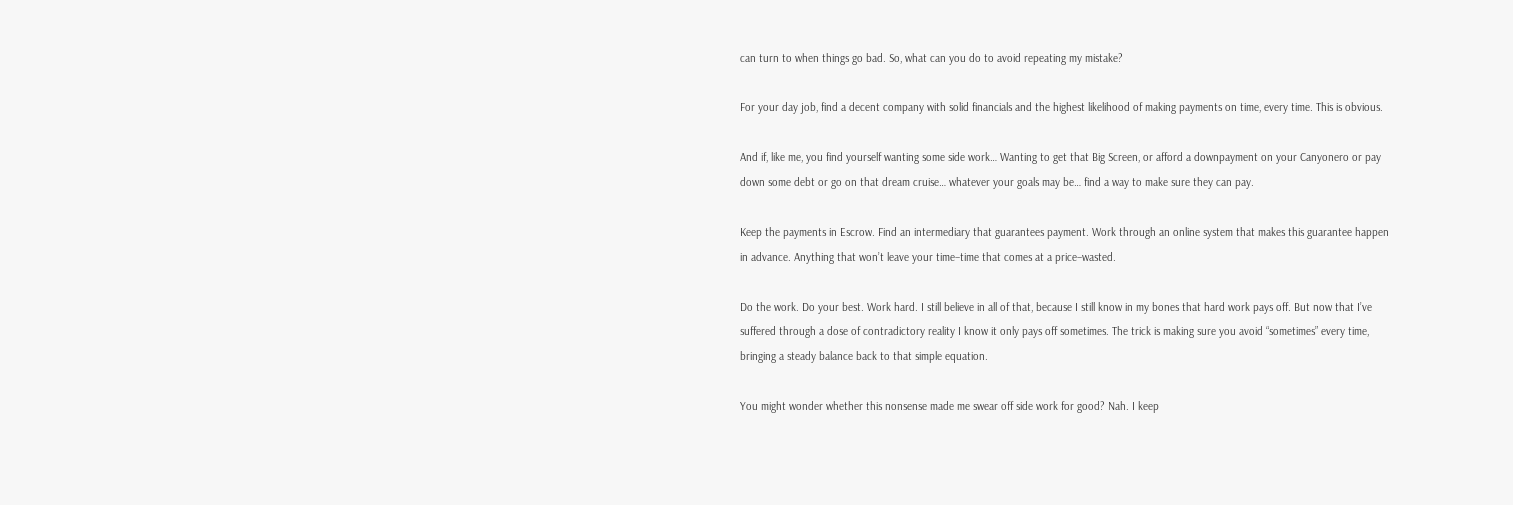can turn to when things go bad. So, what can you do to avoid repeating my mistake?

For your day job, find a decent company with solid financials and the highest likelihood of making payments on time, every time. This is obvious.

And if, like me, you find yourself wanting some side work… Wanting to get that Big Screen, or afford a downpayment on your Canyonero or pay down some debt or go on that dream cruise… whatever your goals may be… find a way to make sure they can pay.

Keep the payments in Escrow. Find an intermediary that guarantees payment. Work through an online system that makes this guarantee happen in advance. Anything that won’t leave your time–time that comes at a price–wasted.

Do the work. Do your best. Work hard. I still believe in all of that, because I still know in my bones that hard work pays off. But now that I’ve suffered through a dose of contradictory reality I know it only pays off sometimes. The trick is making sure you avoid “sometimes” every time, bringing a steady balance back to that simple equation.

You might wonder whether this nonsense made me swear off side work for good? Nah. I keep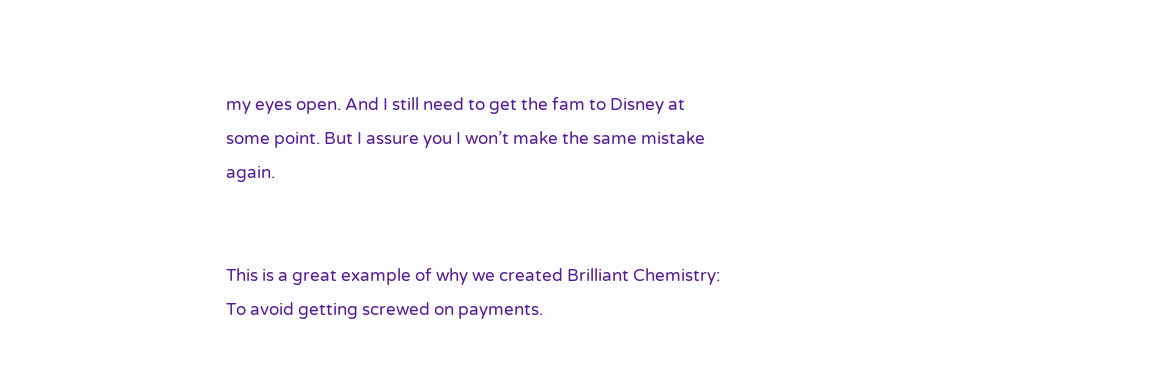my eyes open. And I still need to get the fam to Disney at some point. But I assure you I won’t make the same mistake again.


This is a great example of why we created Brilliant Chemistry: To avoid getting screwed on payments.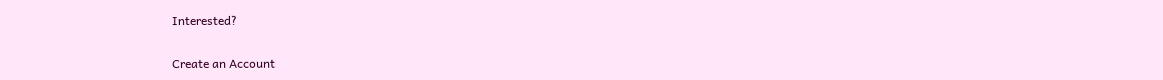Interested?

Create an Account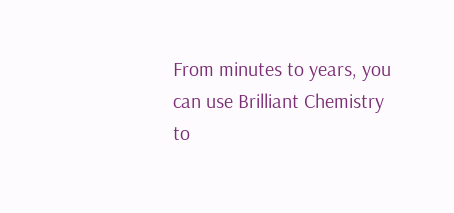From minutes to years, you can use Brilliant Chemistry to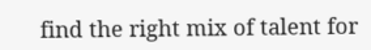find the right mix of talent for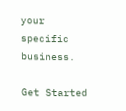your specific business.

Get Started